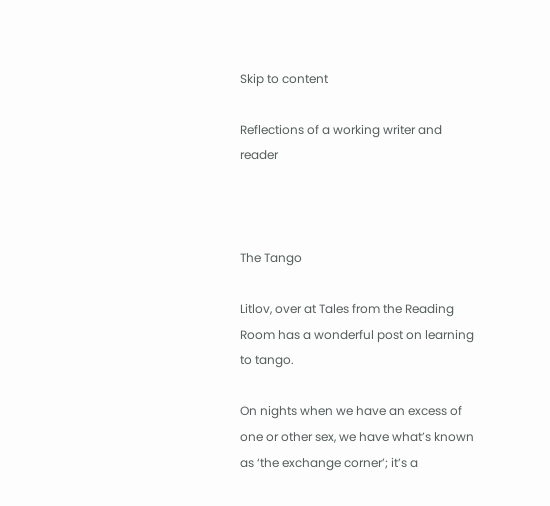Skip to content

Reflections of a working writer and reader



The Tango

Litlov, over at Tales from the Reading Room has a wonderful post on learning to tango.

On nights when we have an excess of one or other sex, we have what’s known as ‘the exchange corner’; it’s a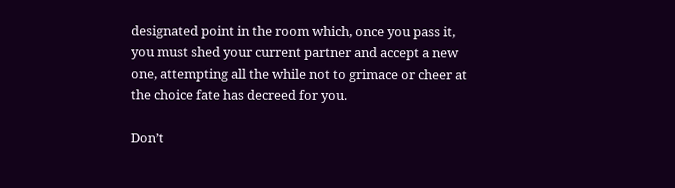designated point in the room which, once you pass it, you must shed your current partner and accept a new one, attempting all the while not to grimace or cheer at the choice fate has decreed for you.

Don’t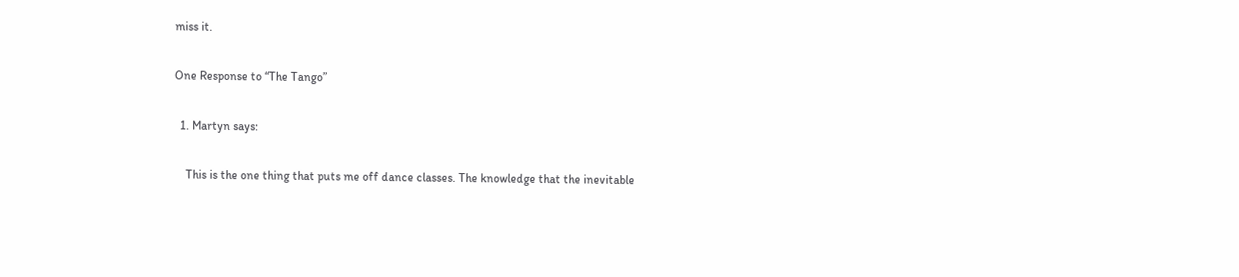miss it.

One Response to “The Tango”

  1. Martyn says:

    This is the one thing that puts me off dance classes. The knowledge that the inevitable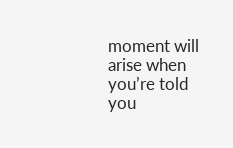moment will arise when you’re told you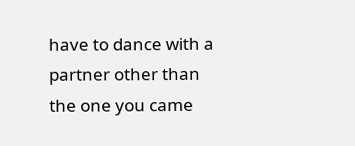have to dance with a partner other than the one you came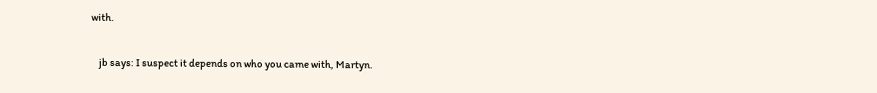with.

    jb says: I suspect it depends on who you came with, Martyn.